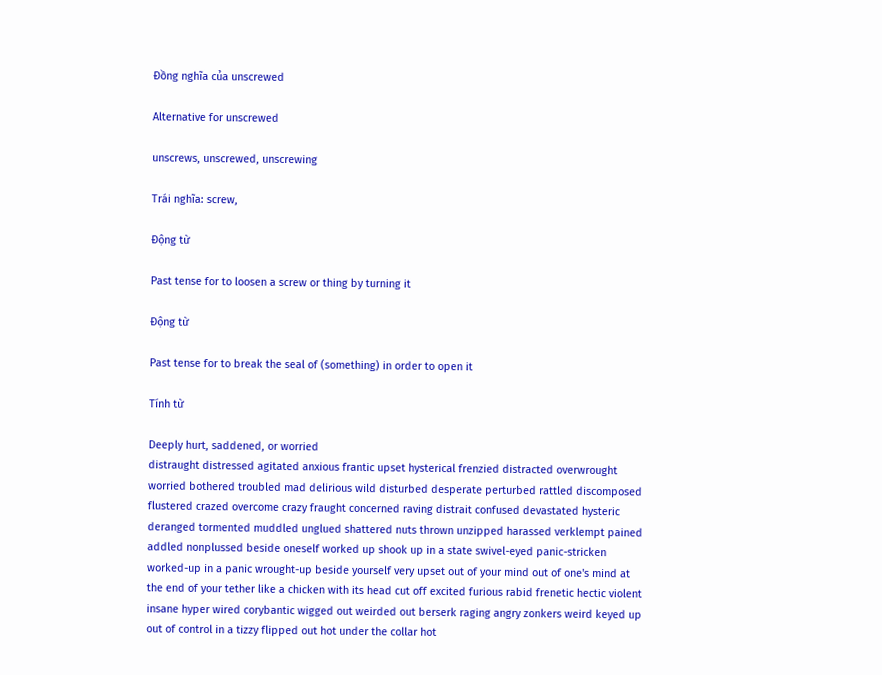Đồng nghĩa của unscrewed

Alternative for unscrewed

unscrews, unscrewed, unscrewing

Trái nghĩa: screw,

Động từ

Past tense for to loosen a screw or thing by turning it

Động từ

Past tense for to break the seal of (something) in order to open it

Tính từ

Deeply hurt, saddened, or worried
distraught distressed agitated anxious frantic upset hysterical frenzied distracted overwrought worried bothered troubled mad delirious wild disturbed desperate perturbed rattled discomposed flustered crazed overcome crazy fraught concerned raving distrait confused devastated hysteric deranged tormented muddled unglued shattered nuts thrown unzipped harassed verklempt pained addled nonplussed beside oneself worked up shook up in a state swivel-eyed panic-stricken worked-up in a panic wrought-up beside yourself very upset out of your mind out of one's mind at the end of your tether like a chicken with its head cut off excited furious rabid frenetic hectic violent insane hyper wired corybantic wigged out weirded out berserk raging angry zonkers weird keyed up out of control in a tizzy flipped out hot under the collar hot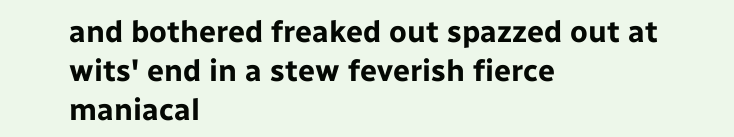and bothered freaked out spazzed out at wits' end in a stew feverish fierce maniacal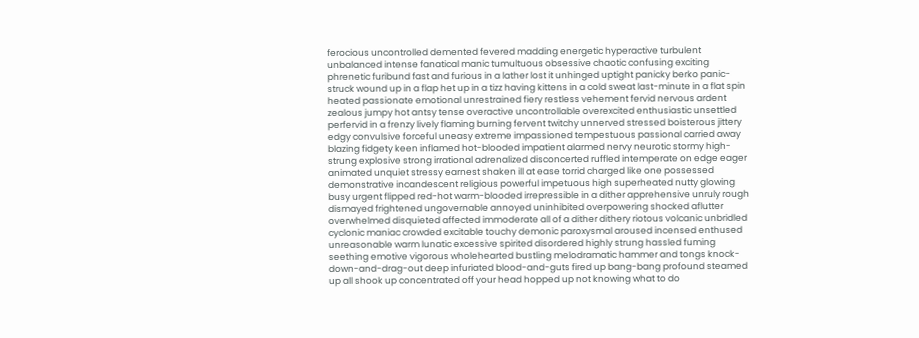ferocious uncontrolled demented fevered madding energetic hyperactive turbulent unbalanced intense fanatical manic tumultuous obsessive chaotic confusing exciting phrenetic furibund fast and furious in a lather lost it unhinged uptight panicky berko panic-struck wound up in a flap het up in a tizz having kittens in a cold sweat last-minute in a flat spin heated passionate emotional unrestrained fiery restless vehement fervid nervous ardent zealous jumpy hot antsy tense overactive uncontrollable overexcited enthusiastic unsettled perfervid in a frenzy lively flaming burning fervent twitchy unnerved stressed boisterous jittery edgy convulsive forceful uneasy extreme impassioned tempestuous passional carried away blazing fidgety keen inflamed hot-blooded impatient alarmed nervy neurotic stormy high-strung explosive strong irrational adrenalized disconcerted ruffled intemperate on edge eager animated unquiet stressy earnest shaken ill at ease torrid charged like one possessed demonstrative incandescent religious powerful impetuous high superheated nutty glowing busy urgent flipped red-hot warm-blooded irrepressible in a dither apprehensive unruly rough dismayed frightened ungovernable annoyed uninhibited overpowering shocked aflutter overwhelmed disquieted affected immoderate all of a dither dithery riotous volcanic unbridled cyclonic maniac crowded excitable touchy demonic paroxysmal aroused incensed enthused unreasonable warm lunatic excessive spirited disordered highly strung hassled fuming seething emotive vigorous wholehearted bustling melodramatic hammer and tongs knock-down-and-drag-out deep infuriated blood-and-guts fired up bang-bang profound steamed up all shook up concentrated off your head hopped up not knowing what to do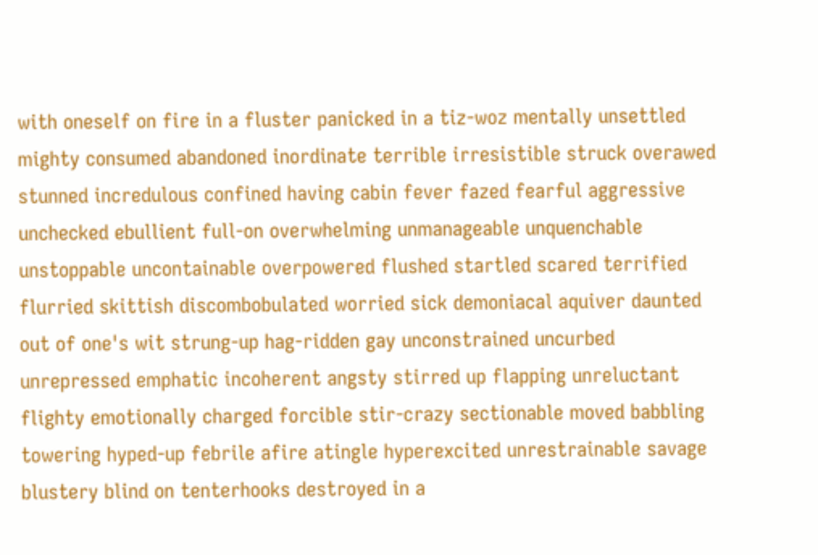with oneself on fire in a fluster panicked in a tiz-woz mentally unsettled mighty consumed abandoned inordinate terrible irresistible struck overawed stunned incredulous confined having cabin fever fazed fearful aggressive unchecked ebullient full-on overwhelming unmanageable unquenchable unstoppable uncontainable overpowered flushed startled scared terrified flurried skittish discombobulated worried sick demoniacal aquiver daunted out of one's wit strung-up hag-ridden gay unconstrained uncurbed unrepressed emphatic incoherent angsty stirred up flapping unreluctant flighty emotionally charged forcible stir-crazy sectionable moved babbling towering hyped-up febrile afire atingle hyperexcited unrestrainable savage blustery blind on tenterhooks destroyed in a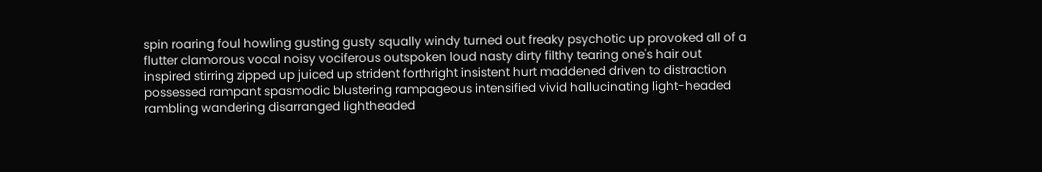spin roaring foul howling gusting gusty squally windy turned out freaky psychotic up provoked all of a flutter clamorous vocal noisy vociferous outspoken loud nasty dirty filthy tearing one's hair out inspired stirring zipped up juiced up strident forthright insistent hurt maddened driven to distraction possessed rampant spasmodic blustering rampageous intensified vivid hallucinating light-headed rambling wandering disarranged lightheaded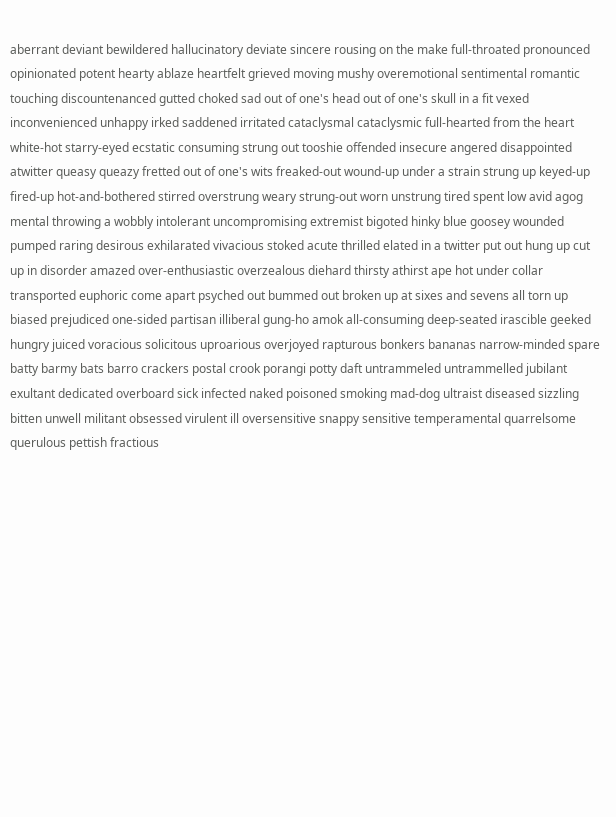aberrant deviant bewildered hallucinatory deviate sincere rousing on the make full-throated pronounced opinionated potent hearty ablaze heartfelt grieved moving mushy overemotional sentimental romantic touching discountenanced gutted choked sad out of one's head out of one's skull in a fit vexed inconvenienced unhappy irked saddened irritated cataclysmal cataclysmic full-hearted from the heart white-hot starry-eyed ecstatic consuming strung out tooshie offended insecure angered disappointed atwitter queasy queazy fretted out of one's wits freaked-out wound-up under a strain strung up keyed-up fired-up hot-and-bothered stirred overstrung weary strung-out worn unstrung tired spent low avid agog mental throwing a wobbly intolerant uncompromising extremist bigoted hinky blue goosey wounded pumped raring desirous exhilarated vivacious stoked acute thrilled elated in a twitter put out hung up cut up in disorder amazed over-enthusiastic overzealous diehard thirsty athirst ape hot under collar transported euphoric come apart psyched out bummed out broken up at sixes and sevens all torn up biased prejudiced one-sided partisan illiberal gung-ho amok all-consuming deep-seated irascible geeked hungry juiced voracious solicitous uproarious overjoyed rapturous bonkers bananas narrow-minded spare batty barmy bats barro crackers postal crook porangi potty daft untrammeled untrammelled jubilant exultant dedicated overboard sick infected naked poisoned smoking mad-dog ultraist diseased sizzling bitten unwell militant obsessed virulent ill oversensitive snappy sensitive temperamental quarrelsome querulous pettish fractious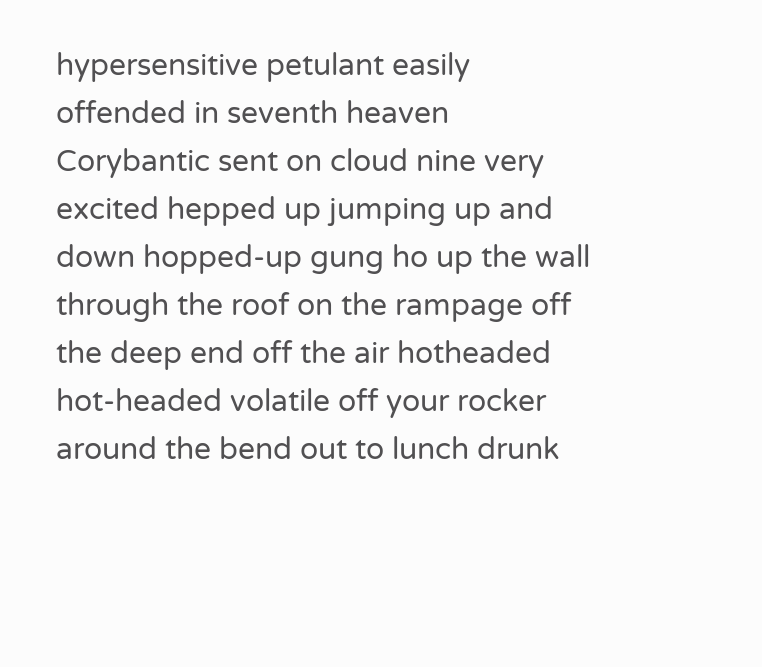hypersensitive petulant easily offended in seventh heaven Corybantic sent on cloud nine very excited hepped up jumping up and down hopped-up gung ho up the wall through the roof on the rampage off the deep end off the air hotheaded hot-headed volatile off your rocker around the bend out to lunch drunk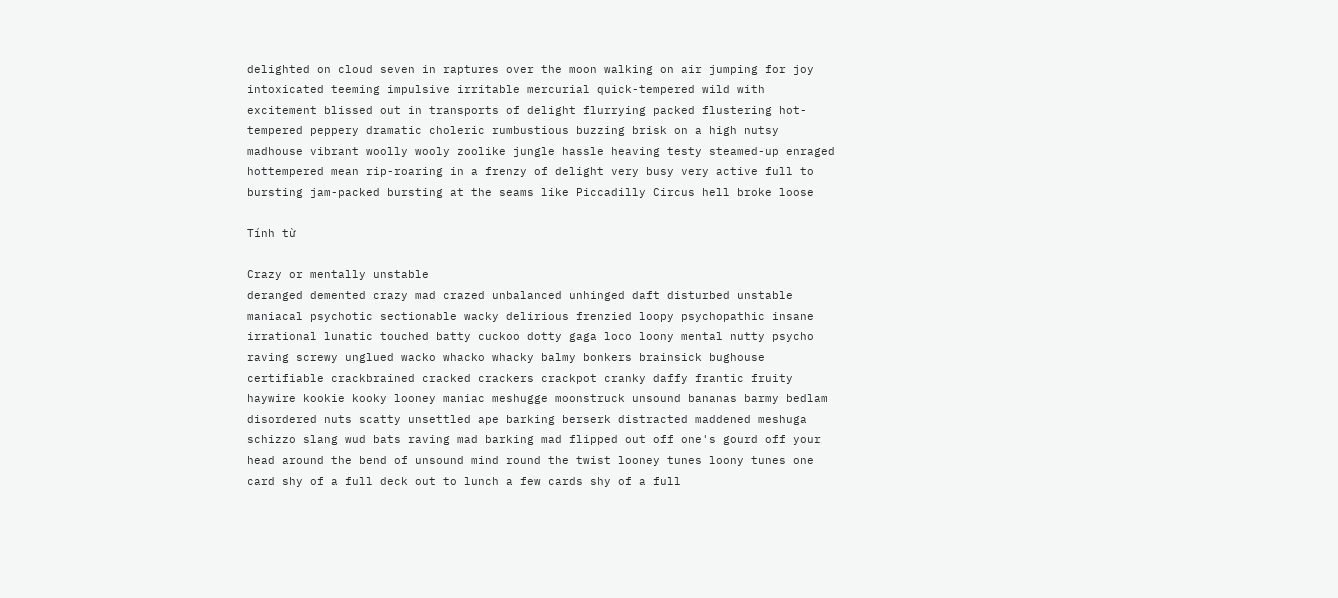delighted on cloud seven in raptures over the moon walking on air jumping for joy intoxicated teeming impulsive irritable mercurial quick-tempered wild with excitement blissed out in transports of delight flurrying packed flustering hot-tempered peppery dramatic choleric rumbustious buzzing brisk on a high nutsy madhouse vibrant woolly wooly zoolike jungle hassle heaving testy steamed-up enraged hottempered mean rip-roaring in a frenzy of delight very busy very active full to bursting jam-packed bursting at the seams like Piccadilly Circus hell broke loose

Tính từ

Crazy or mentally unstable
deranged demented crazy mad crazed unbalanced unhinged daft disturbed unstable maniacal psychotic sectionable wacky delirious frenzied loopy psychopathic insane irrational lunatic touched batty cuckoo dotty gaga loco loony mental nutty psycho raving screwy unglued wacko whacko whacky balmy bonkers brainsick bughouse certifiable crackbrained cracked crackers crackpot cranky daffy frantic fruity haywire kookie kooky looney maniac meshugge moonstruck unsound bananas barmy bedlam disordered nuts scatty unsettled ape barking berserk distracted maddened meshuga schizzo slang wud bats raving mad barking mad flipped out off one's gourd off your head around the bend of unsound mind round the twist looney tunes loony tunes one card shy of a full deck out to lunch a few cards shy of a full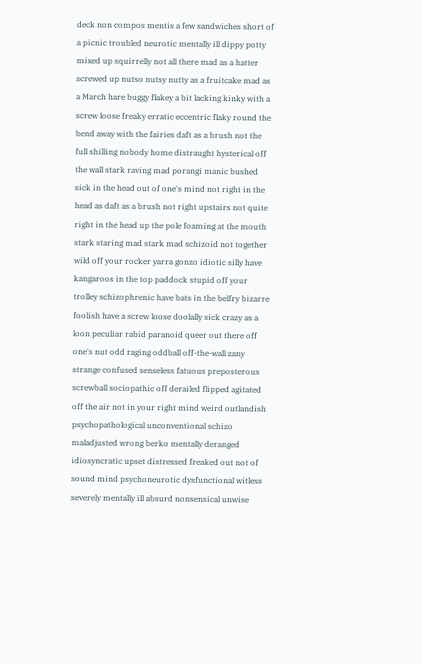deck non compos mentis a few sandwiches short of a picnic troubled neurotic mentally ill dippy potty mixed up squirrelly not all there mad as a hatter screwed up nutso nutsy nutty as a fruitcake mad as a March hare buggy flakey a bit lacking kinky with a screw loose freaky erratic eccentric flaky round the bend away with the fairies daft as a brush not the full shilling nobody home distraught hysterical off the wall stark raving mad porangi manic bushed sick in the head out of one's mind not right in the head as daft as a brush not right upstairs not quite right in the head up the pole foaming at the mouth stark staring mad stark mad schizoid not together wild off your rocker yarra gonzo idiotic silly have kangaroos in the top paddock stupid off your trolley schizophrenic have bats in the belfry bizarre foolish have a screw loose doolally sick crazy as a loon peculiar rabid paranoid queer out there off one's nut odd raging oddball off-the-wall zany strange confused senseless fatuous preposterous screwball sociopathic off derailed flipped agitated off the air not in your right mind weird outlandish psychopathological unconventional schizo maladjusted wrong berko mentally deranged idiosyncratic upset distressed freaked out not of sound mind psychoneurotic dysfunctional witless severely mentally ill absurd nonsensical unwise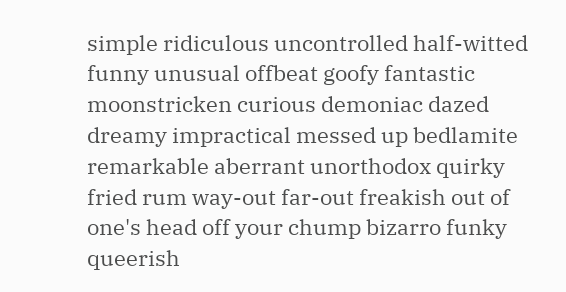simple ridiculous uncontrolled half-witted funny unusual offbeat goofy fantastic moonstricken curious demoniac dazed dreamy impractical messed up bedlamite remarkable aberrant unorthodox quirky fried rum way-out far-out freakish out of one's head off your chump bizarro funky queerish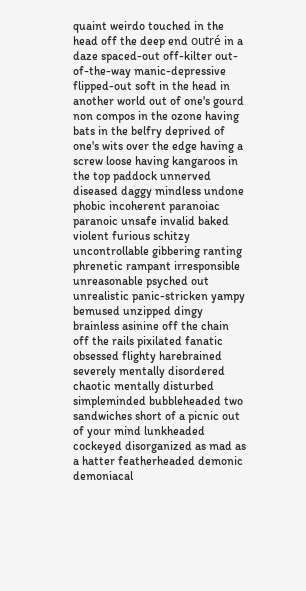quaint weirdo touched in the head off the deep end outré in a daze spaced-out off-kilter out-of-the-way manic-depressive flipped-out soft in the head in another world out of one's gourd non compos in the ozone having bats in the belfry deprived of one's wits over the edge having a screw loose having kangaroos in the top paddock unnerved diseased daggy mindless undone phobic incoherent paranoiac paranoic unsafe invalid baked violent furious schitzy uncontrollable gibbering ranting phrenetic rampant irresponsible unreasonable psyched out unrealistic panic-stricken yampy bemused unzipped dingy brainless asinine off the chain off the rails pixilated fanatic obsessed flighty harebrained severely mentally disordered chaotic mentally disturbed simpleminded bubbleheaded two sandwiches short of a picnic out of your mind lunkheaded cockeyed disorganized as mad as a hatter featherheaded demonic demoniacal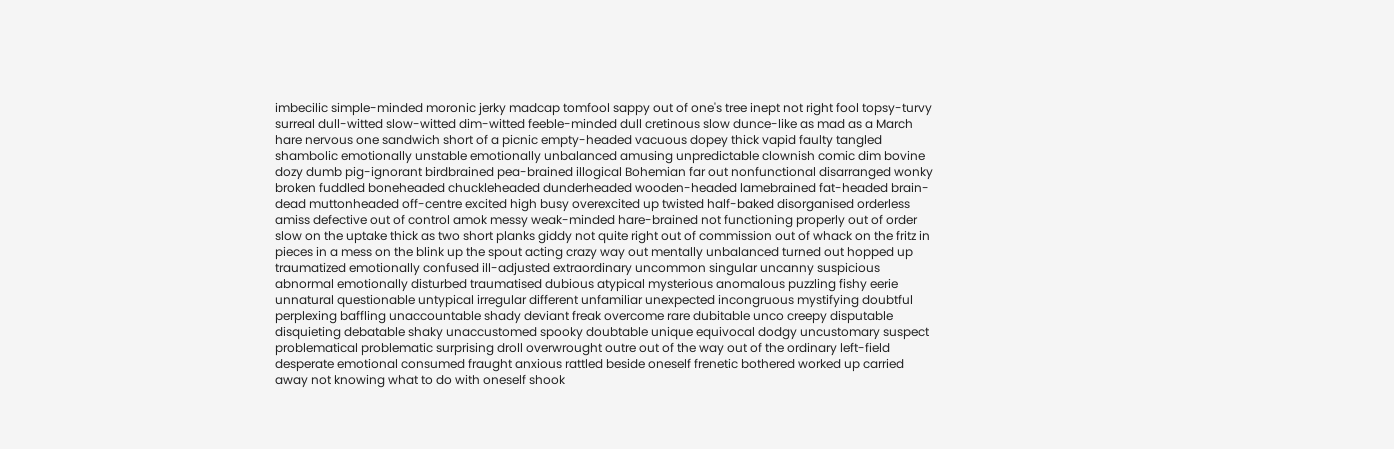imbecilic simple-minded moronic jerky madcap tomfool sappy out of one's tree inept not right fool topsy-turvy surreal dull-witted slow-witted dim-witted feeble-minded dull cretinous slow dunce-like as mad as a March hare nervous one sandwich short of a picnic empty-headed vacuous dopey thick vapid faulty tangled shambolic emotionally unstable emotionally unbalanced amusing unpredictable clownish comic dim bovine dozy dumb pig-ignorant birdbrained pea-brained illogical Bohemian far out nonfunctional disarranged wonky broken fuddled boneheaded chuckleheaded dunderheaded wooden-headed lamebrained fat-headed brain-dead muttonheaded off-centre excited high busy overexcited up twisted half-baked disorganised orderless amiss defective out of control amok messy weak-minded hare-brained not functioning properly out of order slow on the uptake thick as two short planks giddy not quite right out of commission out of whack on the fritz in pieces in a mess on the blink up the spout acting crazy way out mentally unbalanced turned out hopped up traumatized emotionally confused ill-adjusted extraordinary uncommon singular uncanny suspicious abnormal emotionally disturbed traumatised dubious atypical mysterious anomalous puzzling fishy eerie unnatural questionable untypical irregular different unfamiliar unexpected incongruous mystifying doubtful perplexing baffling unaccountable shady deviant freak overcome rare dubitable unco creepy disputable disquieting debatable shaky unaccustomed spooky doubtable unique equivocal dodgy uncustomary suspect problematical problematic surprising droll overwrought outre out of the way out of the ordinary left-field desperate emotional consumed fraught anxious rattled beside oneself frenetic bothered worked up carried away not knowing what to do with oneself shook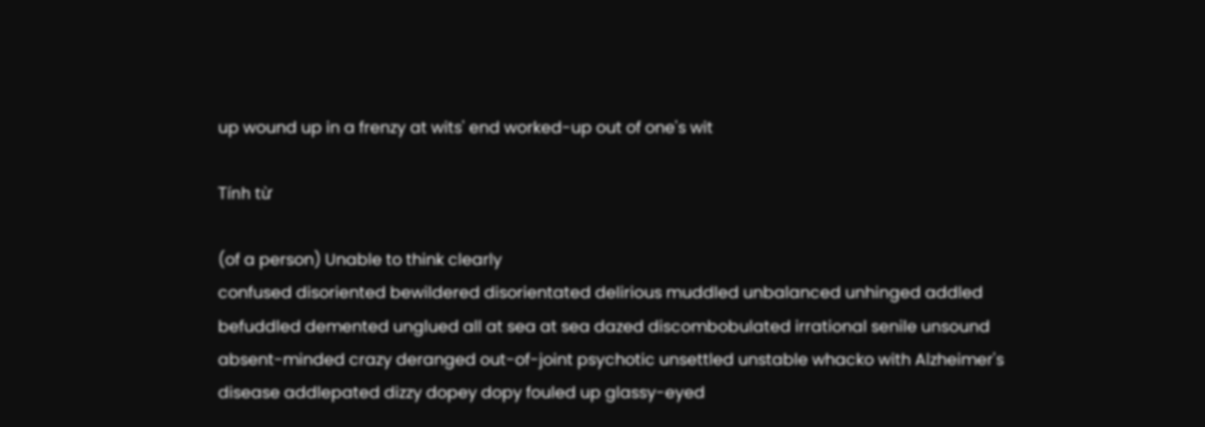up wound up in a frenzy at wits' end worked-up out of one's wit

Tính từ

(of a person) Unable to think clearly
confused disoriented bewildered disorientated delirious muddled unbalanced unhinged addled befuddled demented unglued all at sea at sea dazed discombobulated irrational senile unsound absent-minded crazy deranged out-of-joint psychotic unsettled unstable whacko with Alzheimer's disease addlepated dizzy dopey dopy fouled up glassy-eyed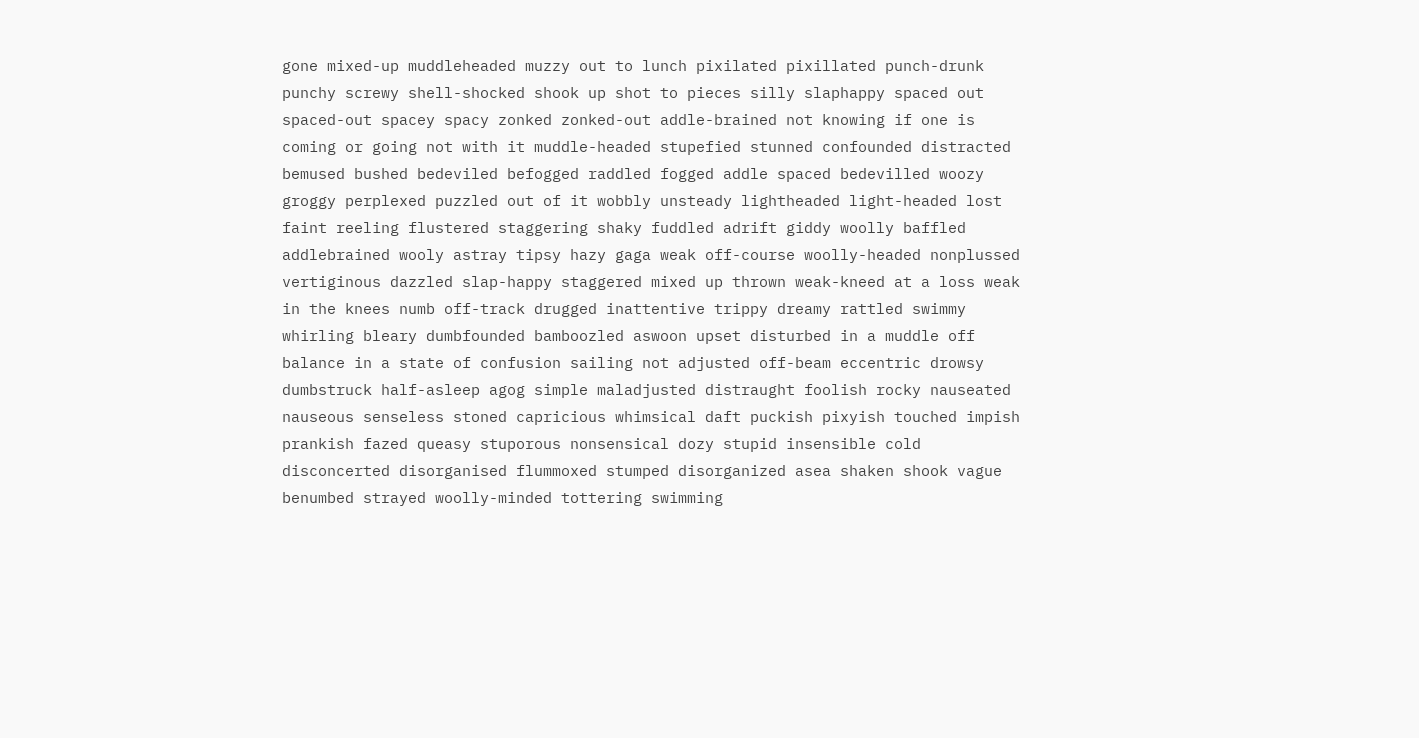gone mixed-up muddleheaded muzzy out to lunch pixilated pixillated punch-drunk punchy screwy shell-shocked shook up shot to pieces silly slaphappy spaced out spaced-out spacey spacy zonked zonked-out addle-brained not knowing if one is coming or going not with it muddle-headed stupefied stunned confounded distracted bemused bushed bedeviled befogged raddled fogged addle spaced bedevilled woozy groggy perplexed puzzled out of it wobbly unsteady lightheaded light-headed lost faint reeling flustered staggering shaky fuddled adrift giddy woolly baffled addlebrained wooly astray tipsy hazy gaga weak off-course woolly-headed nonplussed vertiginous dazzled slap-happy staggered mixed up thrown weak-kneed at a loss weak in the knees numb off-track drugged inattentive trippy dreamy rattled swimmy whirling bleary dumbfounded bamboozled aswoon upset disturbed in a muddle off balance in a state of confusion sailing not adjusted off-beam eccentric drowsy dumbstruck half-asleep agog simple maladjusted distraught foolish rocky nauseated nauseous senseless stoned capricious whimsical daft puckish pixyish touched impish prankish fazed queasy stuporous nonsensical dozy stupid insensible cold disconcerted disorganised flummoxed stumped disorganized asea shaken shook vague benumbed strayed woolly-minded tottering swimming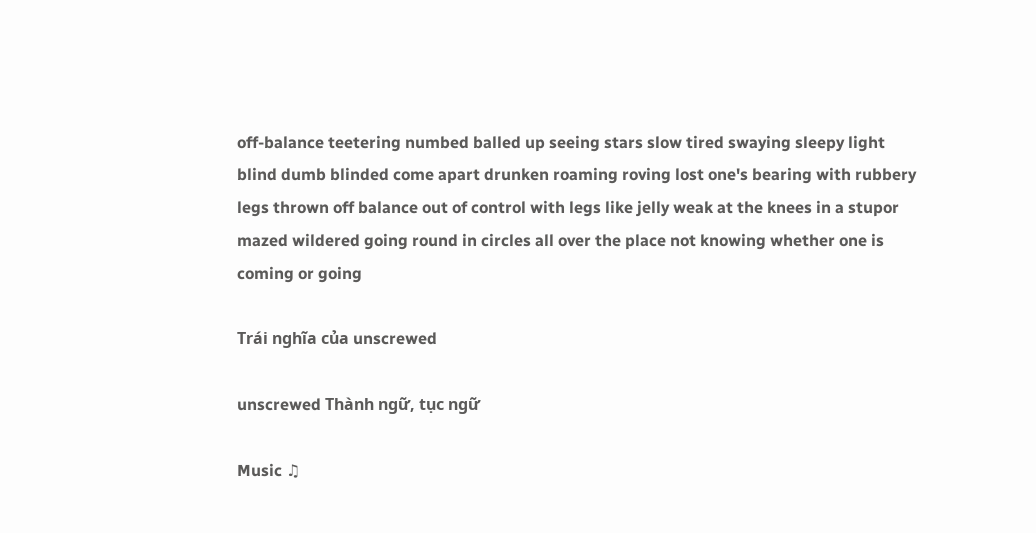off-balance teetering numbed balled up seeing stars slow tired swaying sleepy light blind dumb blinded come apart drunken roaming roving lost one's bearing with rubbery legs thrown off balance out of control with legs like jelly weak at the knees in a stupor mazed wildered going round in circles all over the place not knowing whether one is coming or going

Trái nghĩa của unscrewed

unscrewed Thành ngữ, tục ngữ

Music ♫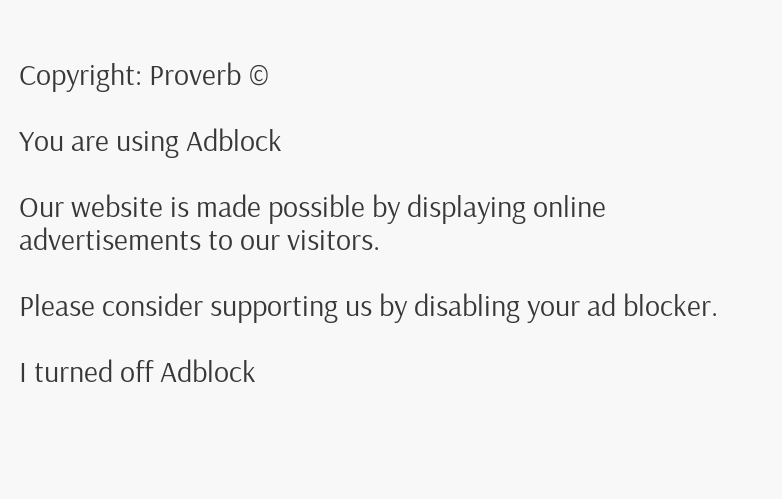Copyright: Proverb ©

You are using Adblock

Our website is made possible by displaying online advertisements to our visitors.

Please consider supporting us by disabling your ad blocker.

I turned off Adblock